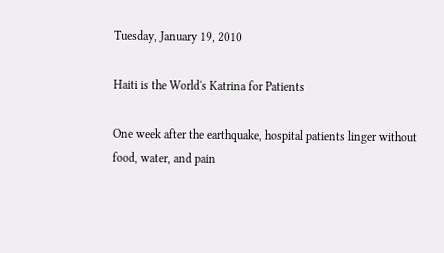Tuesday, January 19, 2010

Haiti is the World's Katrina for Patients

One week after the earthquake, hospital patients linger without food, water, and pain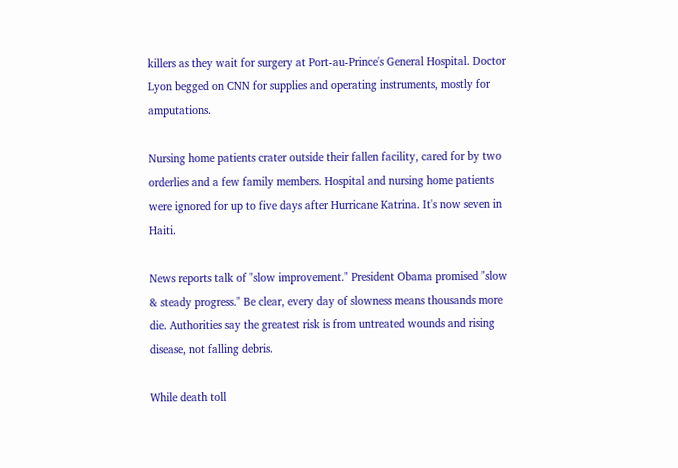killers as they wait for surgery at Port-au-Prince's General Hospital. Doctor Lyon begged on CNN for supplies and operating instruments, mostly for amputations.

Nursing home patients crater outside their fallen facility, cared for by two orderlies and a few family members. Hospital and nursing home patients were ignored for up to five days after Hurricane Katrina. It's now seven in Haiti.

News reports talk of "slow improvement." President Obama promised "slow & steady progress." Be clear, every day of slowness means thousands more die. Authorities say the greatest risk is from untreated wounds and rising disease, not falling debris.

While death toll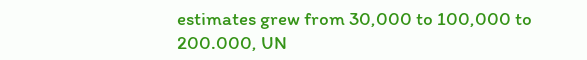estimates grew from 30,000 to 100,000 to 200.000, UN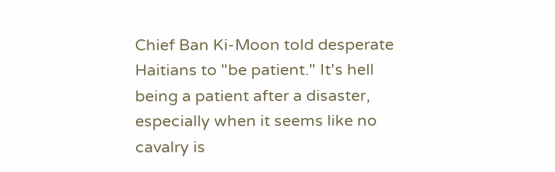Chief Ban Ki-Moon told desperate Haitians to "be patient." It's hell being a patient after a disaster, especially when it seems like no cavalry is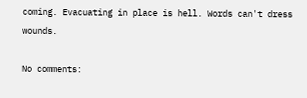coming. Evacuating in place is hell. Words can't dress wounds.

No comments: